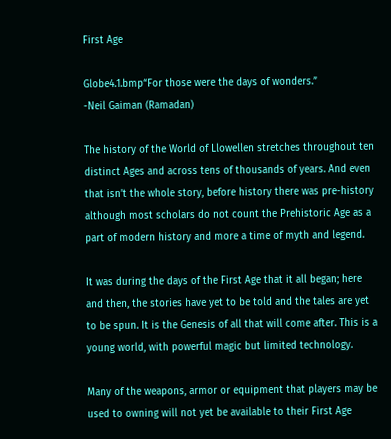First Age

Globe4.1.bmp“For those were the days of wonders.”
-Neil Gaiman (Ramadan)

The history of the World of Llowellen stretches throughout ten distinct Ages and across tens of thousands of years. And even that isn’t the whole story, before history there was pre-history although most scholars do not count the Prehistoric Age as a part of modern history and more a time of myth and legend.

It was during the days of the First Age that it all began; here and then, the stories have yet to be told and the tales are yet to be spun. It is the Genesis of all that will come after. This is a young world, with powerful magic but limited technology.

Many of the weapons, armor or equipment that players may be used to owning will not yet be available to their First Age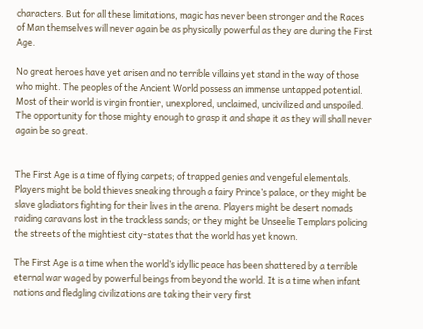characters. But for all these limitations, magic has never been stronger and the Races of Man themselves will never again be as physically powerful as they are during the First Age.

No great heroes have yet arisen and no terrible villains yet stand in the way of those who might. The peoples of the Ancient World possess an immense untapped potential. Most of their world is virgin frontier, unexplored, unclaimed, uncivilized and unspoiled. The opportunity for those mighty enough to grasp it and shape it as they will shall never again be so great.


The First Age is a time of flying carpets; of trapped genies and vengeful elementals. Players might be bold thieves sneaking through a fairy Prince’s palace, or they might be slave gladiators fighting for their lives in the arena. Players might be desert nomads raiding caravans lost in the trackless sands; or they might be Unseelie Templars policing the streets of the mightiest city-states that the world has yet known.

The First Age is a time when the world’s idyllic peace has been shattered by a terrible eternal war waged by powerful beings from beyond the world. It is a time when infant nations and fledgling civilizations are taking their very first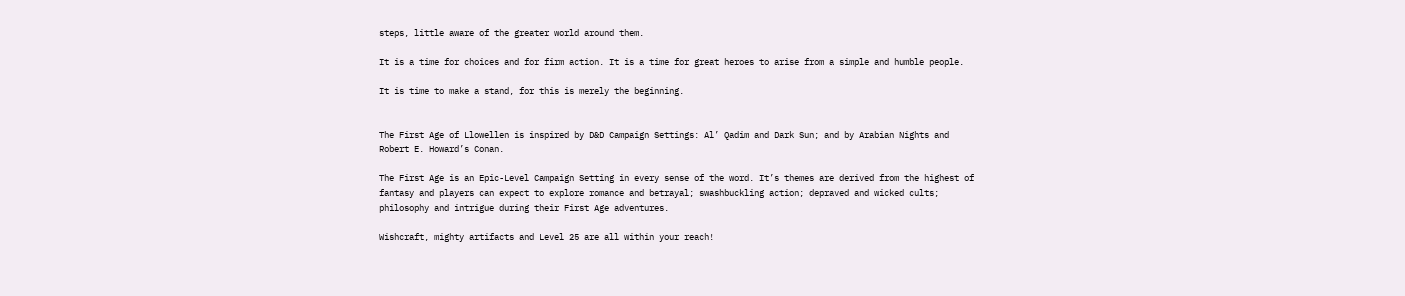steps, little aware of the greater world around them.

It is a time for choices and for firm action. It is a time for great heroes to arise from a simple and humble people.

It is time to make a stand, for this is merely the beginning.


The First Age of Llowellen is inspired by D&D Campaign Settings: Al’ Qadim and Dark Sun; and by Arabian Nights and Robert E. Howard’s Conan.

The First Age is an Epic-Level Campaign Setting in every sense of the word. It’s themes are derived from the highest of fantasy and players can expect to explore romance and betrayal; swashbuckling action; depraved and wicked cults; philosophy and intrigue during their First Age adventures.

Wishcraft, mighty artifacts and Level 25 are all within your reach!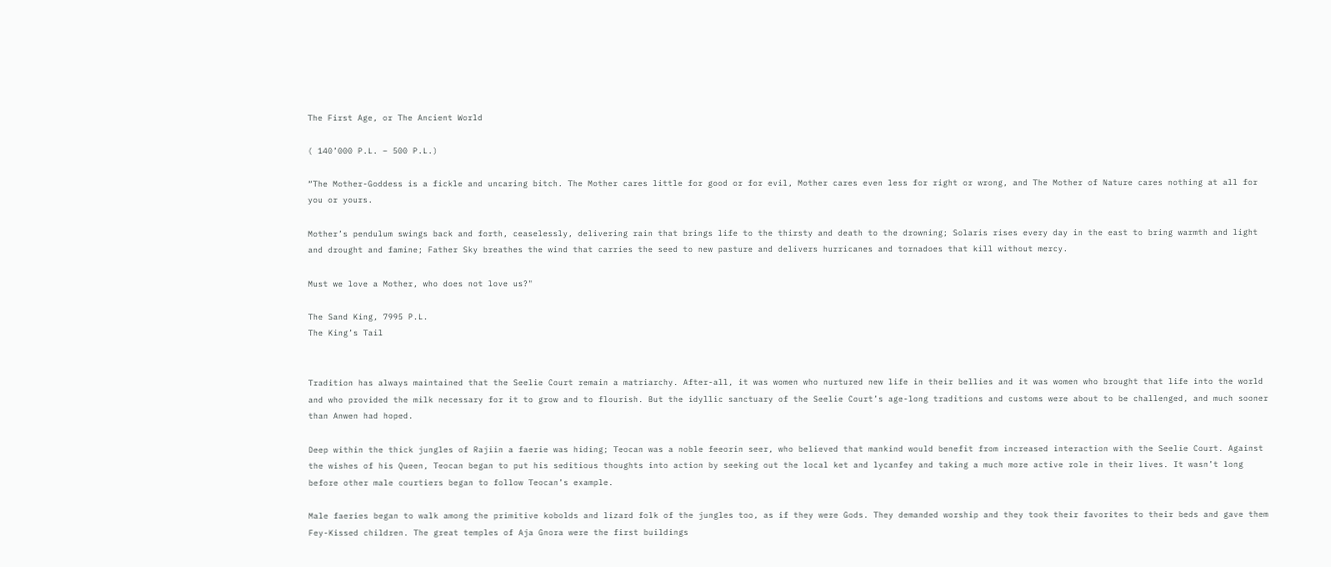The First Age, or The Ancient World

( 140’000 P.L. – 500 P.L.)

“The Mother-Goddess is a fickle and uncaring bitch. The Mother cares little for good or for evil, Mother cares even less for right or wrong, and The Mother of Nature cares nothing at all for you or yours.

Mother’s pendulum swings back and forth, ceaselessly, delivering rain that brings life to the thirsty and death to the drowning; Solaris rises every day in the east to bring warmth and light and drought and famine; Father Sky breathes the wind that carries the seed to new pasture and delivers hurricanes and tornadoes that kill without mercy.

Must we love a Mother, who does not love us?"

The Sand King, 7995 P.L.
The King’s Tail


Tradition has always maintained that the Seelie Court remain a matriarchy. After-all, it was women who nurtured new life in their bellies and it was women who brought that life into the world and who provided the milk necessary for it to grow and to flourish. But the idyllic sanctuary of the Seelie Court’s age-long traditions and customs were about to be challenged, and much sooner than Anwen had hoped.

Deep within the thick jungles of Rajiin a faerie was hiding; Teocan was a noble feeorin seer, who believed that mankind would benefit from increased interaction with the Seelie Court. Against the wishes of his Queen, Teocan began to put his seditious thoughts into action by seeking out the local ket and lycanfey and taking a much more active role in their lives. It wasn’t long before other male courtiers began to follow Teocan’s example.

Male faeries began to walk among the primitive kobolds and lizard folk of the jungles too, as if they were Gods. They demanded worship and they took their favorites to their beds and gave them Fey-Kissed children. The great temples of Aja Gnora were the first buildings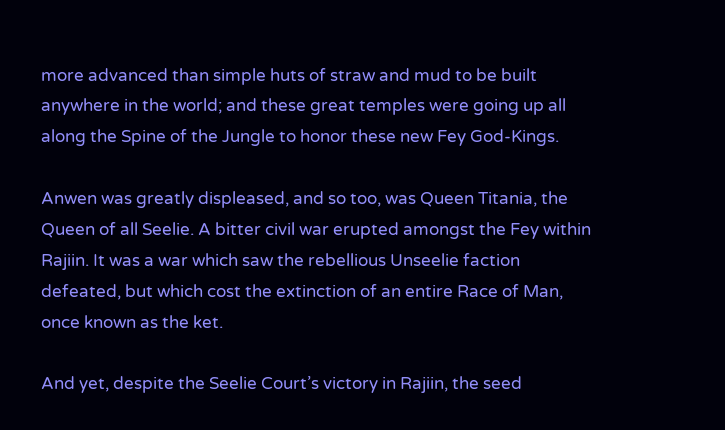more advanced than simple huts of straw and mud to be built anywhere in the world; and these great temples were going up all along the Spine of the Jungle to honor these new Fey God-Kings.

Anwen was greatly displeased, and so too, was Queen Titania, the Queen of all Seelie. A bitter civil war erupted amongst the Fey within Rajiin. It was a war which saw the rebellious Unseelie faction defeated, but which cost the extinction of an entire Race of Man, once known as the ket.

And yet, despite the Seelie Court’s victory in Rajiin, the seed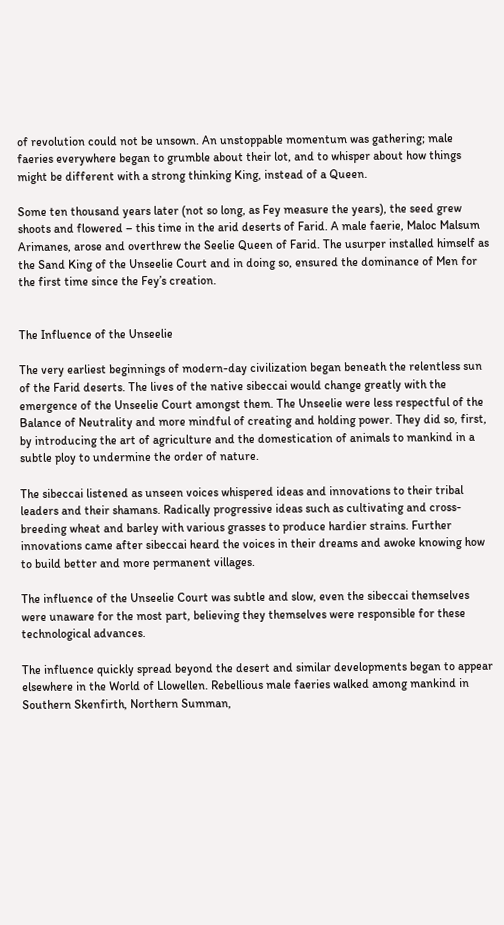of revolution could not be unsown. An unstoppable momentum was gathering; male faeries everywhere began to grumble about their lot, and to whisper about how things might be different with a strong thinking King, instead of a Queen.

Some ten thousand years later (not so long, as Fey measure the years), the seed grew shoots and flowered – this time in the arid deserts of Farid. A male faerie, Maloc Malsum Arimanes, arose and overthrew the Seelie Queen of Farid. The usurper installed himself as the Sand King of the Unseelie Court and in doing so, ensured the dominance of Men for the first time since the Fey’s creation.


The Influence of the Unseelie

The very earliest beginnings of modern-day civilization began beneath the relentless sun of the Farid deserts. The lives of the native sibeccai would change greatly with the emergence of the Unseelie Court amongst them. The Unseelie were less respectful of the Balance of Neutrality and more mindful of creating and holding power. They did so, first, by introducing the art of agriculture and the domestication of animals to mankind in a subtle ploy to undermine the order of nature.

The sibeccai listened as unseen voices whispered ideas and innovations to their tribal leaders and their shamans. Radically progressive ideas such as cultivating and cross-breeding wheat and barley with various grasses to produce hardier strains. Further innovations came after sibeccai heard the voices in their dreams and awoke knowing how to build better and more permanent villages.

The influence of the Unseelie Court was subtle and slow, even the sibeccai themselves were unaware for the most part, believing they themselves were responsible for these technological advances.

The influence quickly spread beyond the desert and similar developments began to appear elsewhere in the World of Llowellen. Rebellious male faeries walked among mankind in Southern Skenfirth, Northern Summan,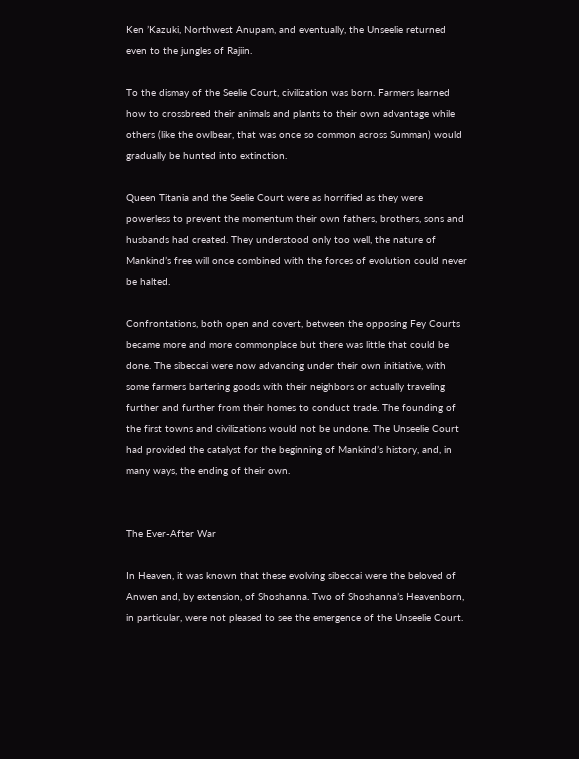Ken ’Kazuki, Northwest Anupam, and eventually, the Unseelie returned even to the jungles of Rajiin.

To the dismay of the Seelie Court, civilization was born. Farmers learned how to crossbreed their animals and plants to their own advantage while others (like the owlbear, that was once so common across Summan) would gradually be hunted into extinction.

Queen Titania and the Seelie Court were as horrified as they were powerless to prevent the momentum their own fathers, brothers, sons and husbands had created. They understood only too well, the nature of Mankind’s free will once combined with the forces of evolution could never be halted.

Confrontations, both open and covert, between the opposing Fey Courts became more and more commonplace but there was little that could be done. The sibeccai were now advancing under their own initiative, with some farmers bartering goods with their neighbors or actually traveling further and further from their homes to conduct trade. The founding of the first towns and civilizations would not be undone. The Unseelie Court had provided the catalyst for the beginning of Mankind’s history, and, in many ways, the ending of their own.


The Ever-After War

In Heaven, it was known that these evolving sibeccai were the beloved of Anwen and, by extension, of Shoshanna. Two of Shoshanna’s Heavenborn, in particular, were not pleased to see the emergence of the Unseelie Court.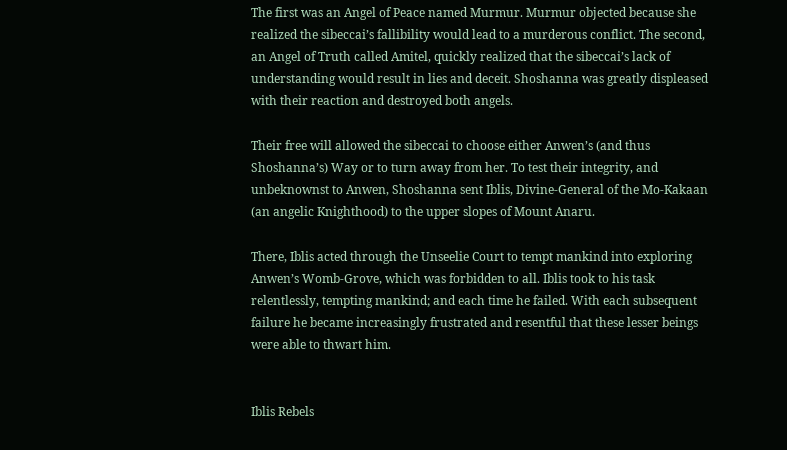The first was an Angel of Peace named Murmur. Murmur objected because she realized the sibeccai’s fallibility would lead to a murderous conflict. The second, an Angel of Truth called Amitel, quickly realized that the sibeccai’s lack of understanding would result in lies and deceit. Shoshanna was greatly displeased with their reaction and destroyed both angels.

Their free will allowed the sibeccai to choose either Anwen’s (and thus Shoshanna’s) Way or to turn away from her. To test their integrity, and unbeknownst to Anwen, Shoshanna sent Iblis, Divine-General of the Mo-Kakaan (an angelic Knighthood) to the upper slopes of Mount Anaru.

There, Iblis acted through the Unseelie Court to tempt mankind into exploring Anwen’s Womb-Grove, which was forbidden to all. Iblis took to his task relentlessly, tempting mankind; and each time he failed. With each subsequent failure he became increasingly frustrated and resentful that these lesser beings were able to thwart him.


Iblis Rebels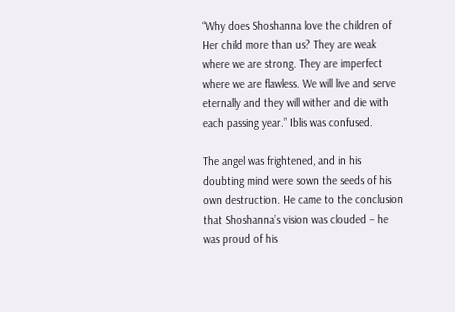“Why does Shoshanna love the children of Her child more than us? They are weak where we are strong. They are imperfect where we are flawless. We will live and serve eternally and they will wither and die with each passing year.” Iblis was confused.

The angel was frightened, and in his doubting mind were sown the seeds of his own destruction. He came to the conclusion that Shoshanna’s vision was clouded – he was proud of his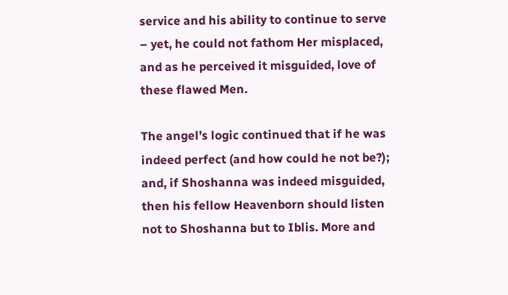service and his ability to continue to serve – yet, he could not fathom Her misplaced, and as he perceived it misguided, love of these flawed Men.

The angel’s logic continued that if he was indeed perfect (and how could he not be?); and, if Shoshanna was indeed misguided, then his fellow Heavenborn should listen not to Shoshanna but to Iblis. More and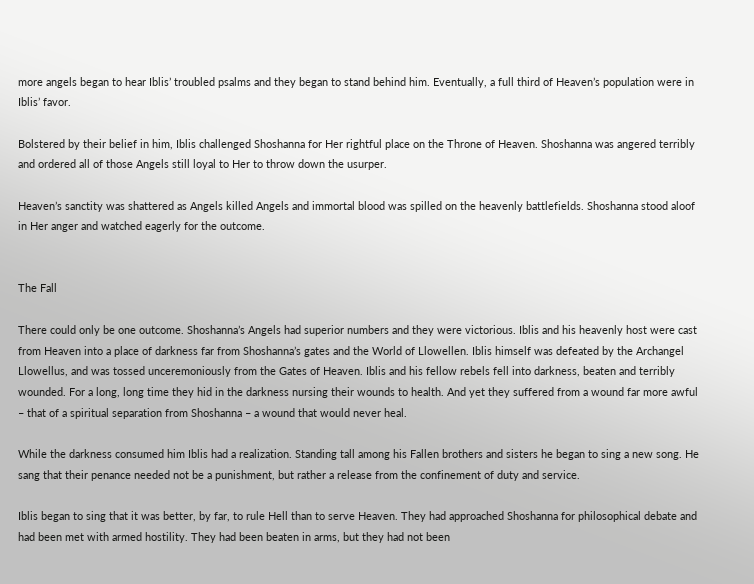more angels began to hear Iblis’ troubled psalms and they began to stand behind him. Eventually, a full third of Heaven’s population were in Iblis’ favor.

Bolstered by their belief in him, Iblis challenged Shoshanna for Her rightful place on the Throne of Heaven. Shoshanna was angered terribly and ordered all of those Angels still loyal to Her to throw down the usurper.

Heaven’s sanctity was shattered as Angels killed Angels and immortal blood was spilled on the heavenly battlefields. Shoshanna stood aloof in Her anger and watched eagerly for the outcome.


The Fall

There could only be one outcome. Shoshanna’s Angels had superior numbers and they were victorious. Iblis and his heavenly host were cast from Heaven into a place of darkness far from Shoshanna’s gates and the World of Llowellen. Iblis himself was defeated by the Archangel Llowellus, and was tossed unceremoniously from the Gates of Heaven. Iblis and his fellow rebels fell into darkness, beaten and terribly wounded. For a long, long time they hid in the darkness nursing their wounds to health. And yet they suffered from a wound far more awful – that of a spiritual separation from Shoshanna – a wound that would never heal.

While the darkness consumed him Iblis had a realization. Standing tall among his Fallen brothers and sisters he began to sing a new song. He sang that their penance needed not be a punishment, but rather a release from the confinement of duty and service.

Iblis began to sing that it was better, by far, to rule Hell than to serve Heaven. They had approached Shoshanna for philosophical debate and had been met with armed hostility. They had been beaten in arms, but they had not been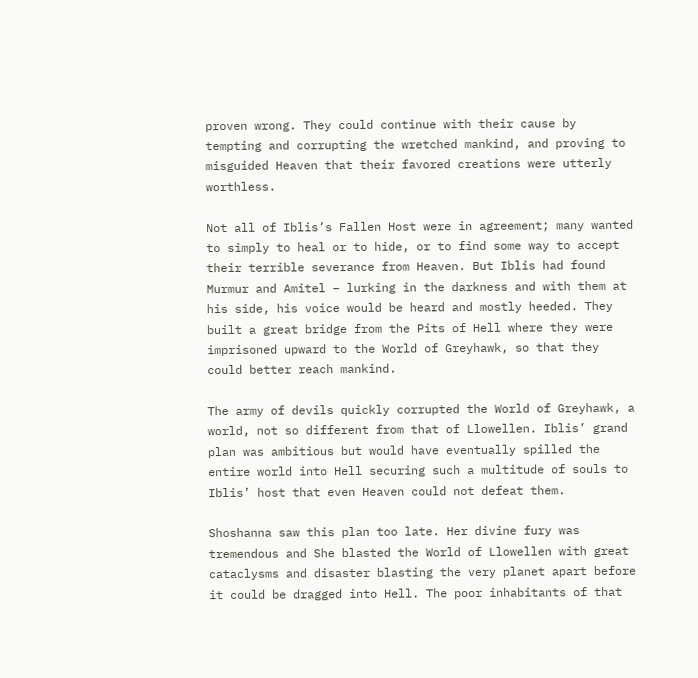proven wrong. They could continue with their cause by tempting and corrupting the wretched mankind, and proving to misguided Heaven that their favored creations were utterly worthless.

Not all of Iblis’s Fallen Host were in agreement; many wanted to simply to heal or to hide, or to find some way to accept their terrible severance from Heaven. But Iblis had found Murmur and Amitel – lurking in the darkness and with them at his side, his voice would be heard and mostly heeded. They built a great bridge from the Pits of Hell where they were imprisoned upward to the World of Greyhawk, so that they could better reach mankind.

The army of devils quickly corrupted the World of Greyhawk, a world, not so different from that of Llowellen. Iblis’ grand plan was ambitious but would have eventually spilled the entire world into Hell securing such a multitude of souls to Iblis’ host that even Heaven could not defeat them.

Shoshanna saw this plan too late. Her divine fury was tremendous and She blasted the World of Llowellen with great cataclysms and disaster blasting the very planet apart before it could be dragged into Hell. The poor inhabitants of that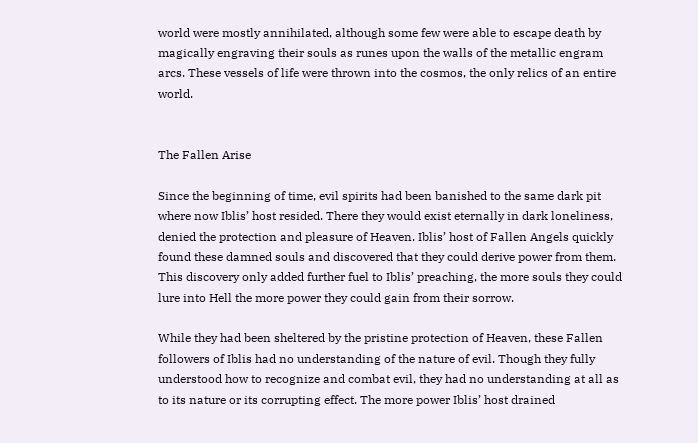world were mostly annihilated, although some few were able to escape death by magically engraving their souls as runes upon the walls of the metallic engram arcs. These vessels of life were thrown into the cosmos, the only relics of an entire world.


The Fallen Arise

Since the beginning of time, evil spirits had been banished to the same dark pit where now Iblis’ host resided. There they would exist eternally in dark loneliness, denied the protection and pleasure of Heaven. Iblis’ host of Fallen Angels quickly found these damned souls and discovered that they could derive power from them. This discovery only added further fuel to Iblis’ preaching, the more souls they could lure into Hell the more power they could gain from their sorrow.

While they had been sheltered by the pristine protection of Heaven, these Fallen followers of Iblis had no understanding of the nature of evil. Though they fully understood how to recognize and combat evil, they had no understanding at all as to its nature or its corrupting effect. The more power Iblis’ host drained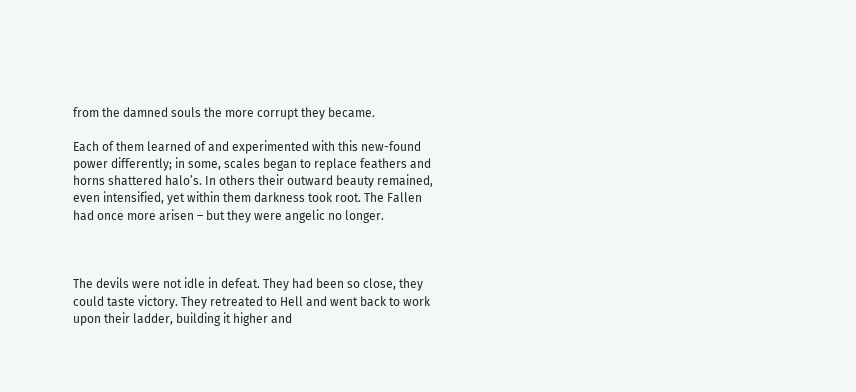from the damned souls the more corrupt they became.

Each of them learned of and experimented with this new-found power differently; in some, scales began to replace feathers and horns shattered halo’s. In others their outward beauty remained, even intensified, yet within them darkness took root. The Fallen had once more arisen – but they were angelic no longer.



The devils were not idle in defeat. They had been so close, they could taste victory. They retreated to Hell and went back to work upon their ladder, building it higher and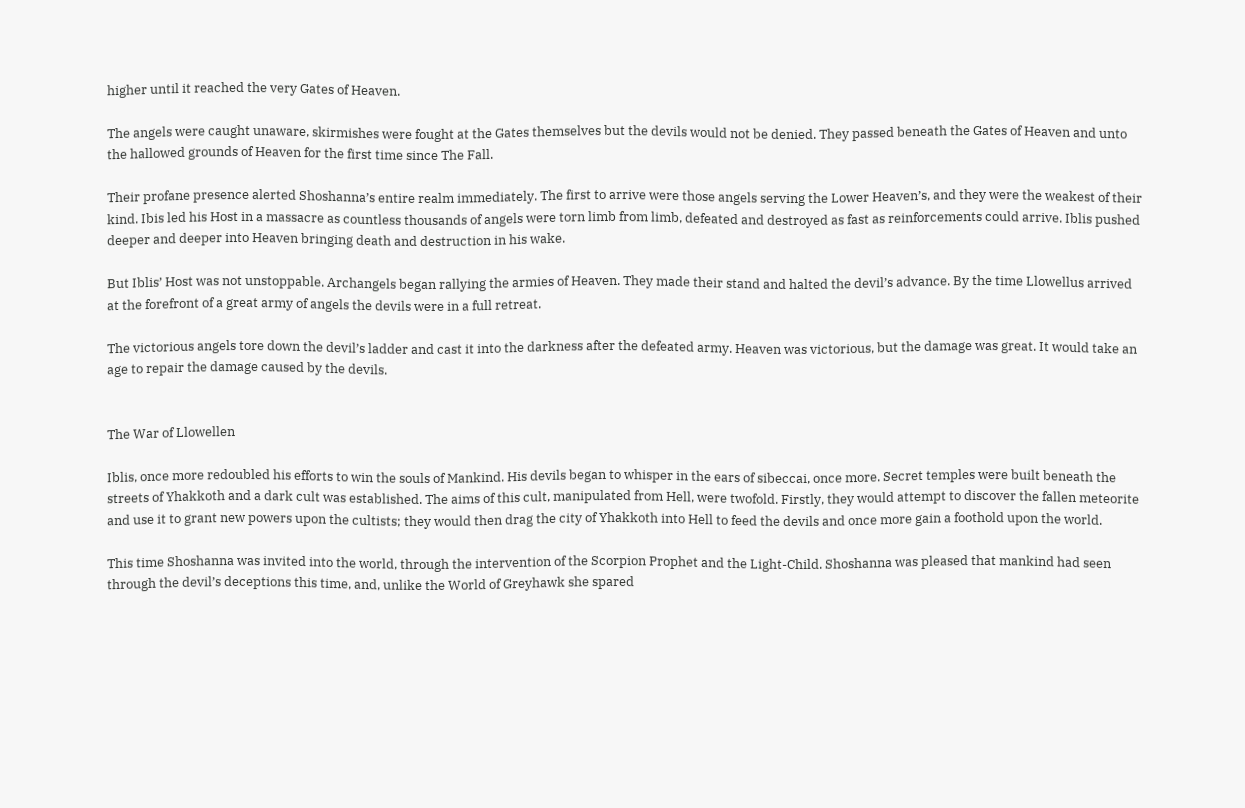higher until it reached the very Gates of Heaven.

The angels were caught unaware, skirmishes were fought at the Gates themselves but the devils would not be denied. They passed beneath the Gates of Heaven and unto the hallowed grounds of Heaven for the first time since The Fall.

Their profane presence alerted Shoshanna’s entire realm immediately. The first to arrive were those angels serving the Lower Heaven’s, and they were the weakest of their kind. Ibis led his Host in a massacre as countless thousands of angels were torn limb from limb, defeated and destroyed as fast as reinforcements could arrive. Iblis pushed deeper and deeper into Heaven bringing death and destruction in his wake.

But Iblis’ Host was not unstoppable. Archangels began rallying the armies of Heaven. They made their stand and halted the devil’s advance. By the time Llowellus arrived at the forefront of a great army of angels the devils were in a full retreat.

The victorious angels tore down the devil’s ladder and cast it into the darkness after the defeated army. Heaven was victorious, but the damage was great. It would take an age to repair the damage caused by the devils.


The War of Llowellen

Iblis, once more redoubled his efforts to win the souls of Mankind. His devils began to whisper in the ears of sibeccai, once more. Secret temples were built beneath the streets of Yhakkoth and a dark cult was established. The aims of this cult, manipulated from Hell, were twofold. Firstly, they would attempt to discover the fallen meteorite and use it to grant new powers upon the cultists; they would then drag the city of Yhakkoth into Hell to feed the devils and once more gain a foothold upon the world.

This time Shoshanna was invited into the world, through the intervention of the Scorpion Prophet and the Light-Child. Shoshanna was pleased that mankind had seen through the devil’s deceptions this time, and, unlike the World of Greyhawk she spared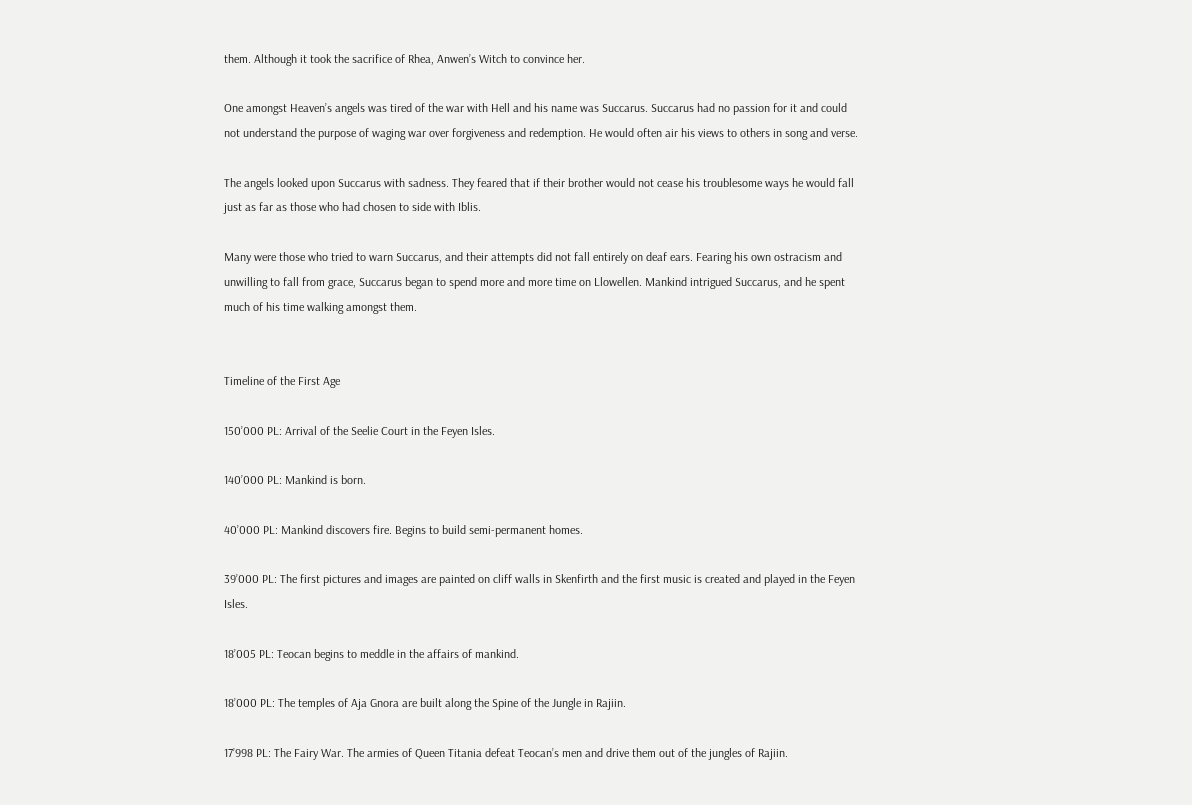them. Although it took the sacrifice of Rhea, Anwen’s Witch to convince her.

One amongst Heaven’s angels was tired of the war with Hell and his name was Succarus. Succarus had no passion for it and could not understand the purpose of waging war over forgiveness and redemption. He would often air his views to others in song and verse.

The angels looked upon Succarus with sadness. They feared that if their brother would not cease his troublesome ways he would fall just as far as those who had chosen to side with Iblis.

Many were those who tried to warn Succarus, and their attempts did not fall entirely on deaf ears. Fearing his own ostracism and unwilling to fall from grace, Succarus began to spend more and more time on Llowellen. Mankind intrigued Succarus, and he spent much of his time walking amongst them.


Timeline of the First Age

150’000 PL: Arrival of the Seelie Court in the Feyen Isles.

140’000 PL: Mankind is born.

40’000 PL: Mankind discovers fire. Begins to build semi-permanent homes.

39’000 PL: The first pictures and images are painted on cliff walls in Skenfirth and the first music is created and played in the Feyen Isles.

18’005 PL: Teocan begins to meddle in the affairs of mankind.

18’000 PL: The temples of Aja Gnora are built along the Spine of the Jungle in Rajiin.

17’998 PL: The Fairy War. The armies of Queen Titania defeat Teocan’s men and drive them out of the jungles of Rajiin.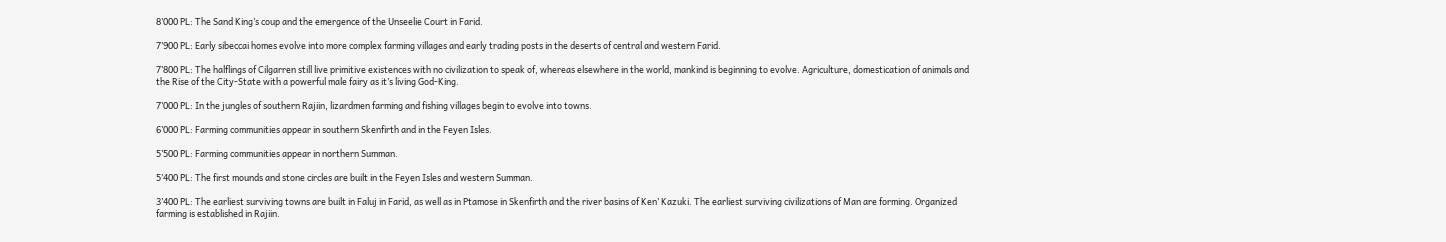8’000 PL: The Sand King’s coup and the emergence of the Unseelie Court in Farid.

7’900 PL: Early sibeccai homes evolve into more complex farming villages and early trading posts in the deserts of central and western Farid.

7’800 PL: The halflings of Cilgarren still live primitive existences with no civilization to speak of, whereas elsewhere in the world, mankind is beginning to evolve. Agriculture, domestication of animals and the Rise of the City-State with a powerful male fairy as it’s living God-King.

7’000 PL: In the jungles of southern Rajiin, lizardmen farming and fishing villages begin to evolve into towns.

6’000 PL: Farming communities appear in southern Skenfirth and in the Feyen Isles.

5’500 PL: Farming communities appear in northern Summan.

5’400 PL: The first mounds and stone circles are built in the Feyen Isles and western Summan.

3’400 PL: The earliest surviving towns are built in Faluj in Farid, as well as in Ptamose in Skenfirth and the river basins of Ken’ Kazuki. The earliest surviving civilizations of Man are forming. Organized farming is established in Rajiin.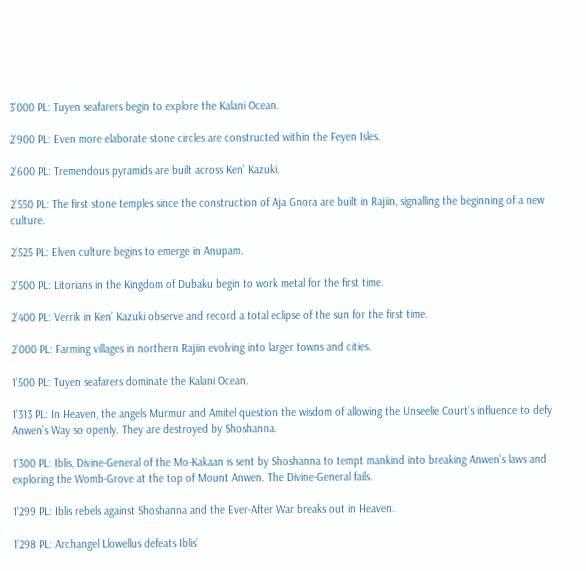3’000 PL: Tuyen seafarers begin to explore the Kalani Ocean.

2’900 PL: Even more elaborate stone circles are constructed within the Feyen Isles.

2’600 PL: Tremendous pyramids are built across Ken’ Kazuki.

2’550 PL: The first stone temples since the construction of Aja Gnora are built in Rajiin, signalling the beginning of a new culture.

2’525 PL: Elven culture begins to emerge in Anupam.

2’500 PL: Litorians in the Kingdom of Dubaku begin to work metal for the first time.

2’400 PL: Verrik in Ken’ Kazuki observe and record a total eclipse of the sun for the first time.

2’000 PL: Farming villages in northern Rajiin evolving into larger towns and cities.

1’500 PL: Tuyen seafarers dominate the Kalani Ocean.

1’313 PL: In Heaven, the angels Murmur and Amitel question the wisdom of allowing the Unseelie Court’s influence to defy Anwen’s Way so openly. They are destroyed by Shoshanna.

1’300 PL: Iblis, Divine-General of the Mo-Kakaan is sent by Shoshanna to tempt mankind into breaking Anwen’s laws and exploring the Womb-Grove at the top of Mount Anwen. The Divine-General fails.

1’299 PL: Iblis rebels against Shoshanna and the Ever-After War breaks out in Heaven.

1’298 PL: Archangel Llowellus defeats Iblis’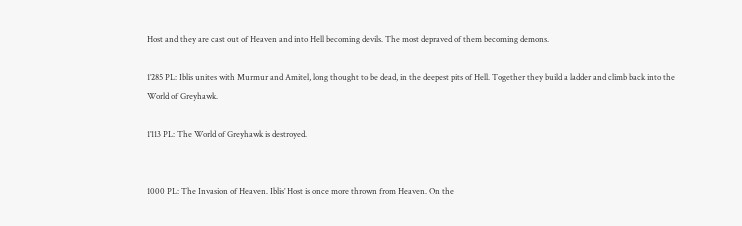Host and they are cast out of Heaven and into Hell becoming devils. The most depraved of them becoming demons.

1’285 PL: Iblis unites with Murmur and Amitel, long thought to be dead, in the deepest pits of Hell. Together they build a ladder and climb back into the World of Greyhawk.

1’113 PL: The World of Greyhawk is destroyed.


1000 PL: The Invasion of Heaven. Iblis’ Host is once more thrown from Heaven. On the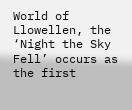World of Llowellen, the ‘Night the Sky Fell’ occurs as the first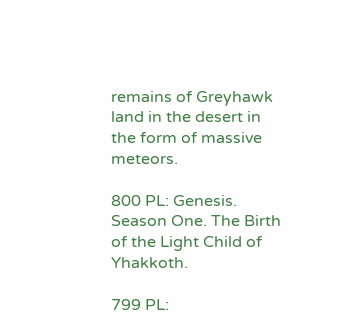remains of Greyhawk land in the desert in the form of massive meteors.

800 PL: Genesis. Season One. The Birth of the Light Child of Yhakkoth.

799 PL: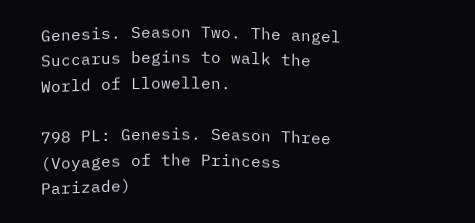Genesis. Season Two. The angel Succarus begins to walk the World of Llowellen.

798 PL: Genesis. Season Three (Voyages of the Princess Parizade)